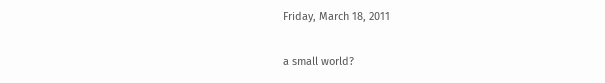Friday, March 18, 2011

a small world?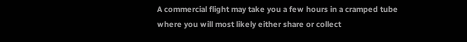A commercial flight may take you a few hours in a cramped tube where you will most likely either share or collect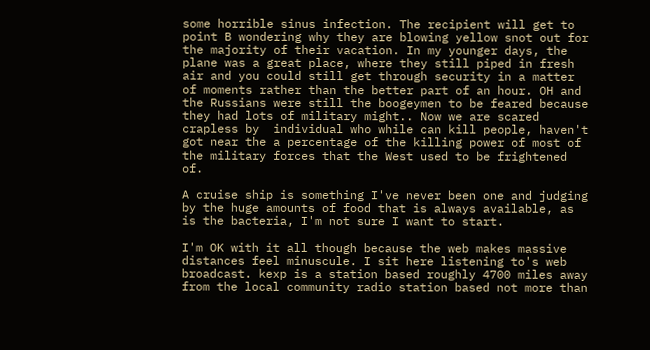some horrible sinus infection. The recipient will get to point B wondering why they are blowing yellow snot out for the majority of their vacation. In my younger days, the plane was a great place, where they still piped in fresh air and you could still get through security in a matter of moments rather than the better part of an hour. OH and the Russians were still the boogeymen to be feared because they had lots of military might.. Now we are scared crapless by  individual who while can kill people, haven't got near the a percentage of the killing power of most of the military forces that the West used to be frightened of.

A cruise ship is something I've never been one and judging by the huge amounts of food that is always available, as is the bacteria, I'm not sure I want to start.

I'm OK with it all though because the web makes massive distances feel minuscule. I sit here listening to's web broadcast. kexp is a station based roughly 4700 miles away from the local community radio station based not more than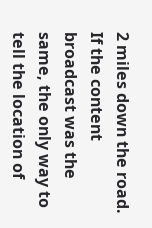2 miles down the road. If the content broadcast was the same, the only way to tell the location of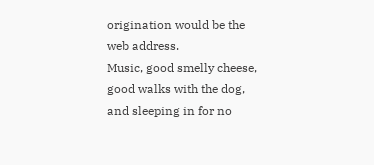origination would be the web address.
Music, good smelly cheese, good walks with the dog, and sleeping in for no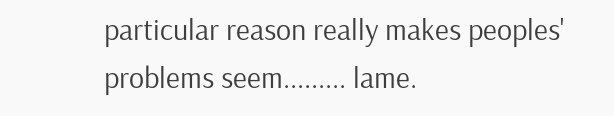particular reason really makes peoples' problems seem......... lame.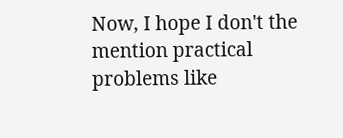Now, I hope I don't the mention practical problems like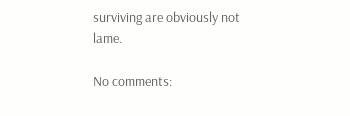surviving are obviously not lame.

No comments: